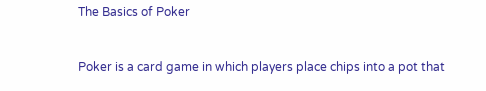The Basics of Poker


Poker is a card game in which players place chips into a pot that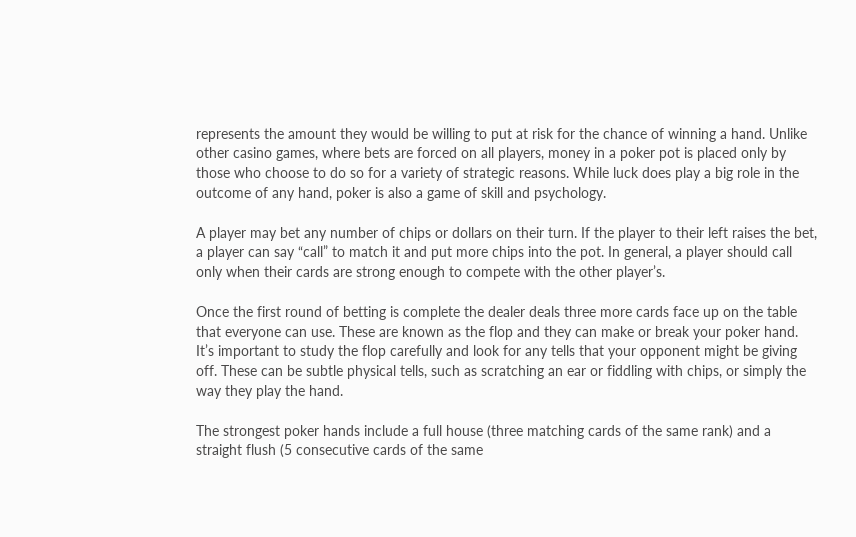represents the amount they would be willing to put at risk for the chance of winning a hand. Unlike other casino games, where bets are forced on all players, money in a poker pot is placed only by those who choose to do so for a variety of strategic reasons. While luck does play a big role in the outcome of any hand, poker is also a game of skill and psychology.

A player may bet any number of chips or dollars on their turn. If the player to their left raises the bet, a player can say “call” to match it and put more chips into the pot. In general, a player should call only when their cards are strong enough to compete with the other player’s.

Once the first round of betting is complete the dealer deals three more cards face up on the table that everyone can use. These are known as the flop and they can make or break your poker hand. It’s important to study the flop carefully and look for any tells that your opponent might be giving off. These can be subtle physical tells, such as scratching an ear or fiddling with chips, or simply the way they play the hand.

The strongest poker hands include a full house (three matching cards of the same rank) and a straight flush (5 consecutive cards of the same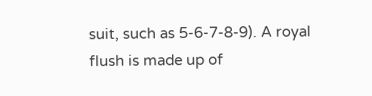suit, such as 5-6-7-8-9). A royal flush is made up of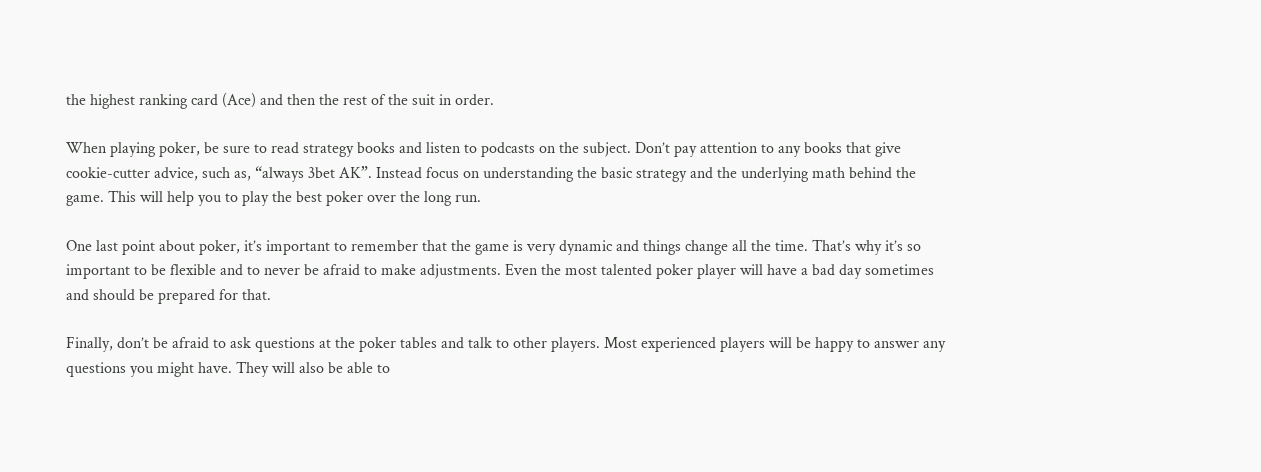the highest ranking card (Ace) and then the rest of the suit in order.

When playing poker, be sure to read strategy books and listen to podcasts on the subject. Don’t pay attention to any books that give cookie-cutter advice, such as, “always 3bet AK”. Instead focus on understanding the basic strategy and the underlying math behind the game. This will help you to play the best poker over the long run.

One last point about poker, it’s important to remember that the game is very dynamic and things change all the time. That’s why it’s so important to be flexible and to never be afraid to make adjustments. Even the most talented poker player will have a bad day sometimes and should be prepared for that.

Finally, don’t be afraid to ask questions at the poker tables and talk to other players. Most experienced players will be happy to answer any questions you might have. They will also be able to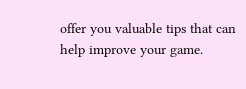offer you valuable tips that can help improve your game.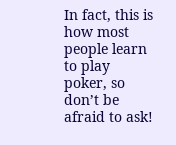In fact, this is how most people learn to play poker, so don’t be afraid to ask!